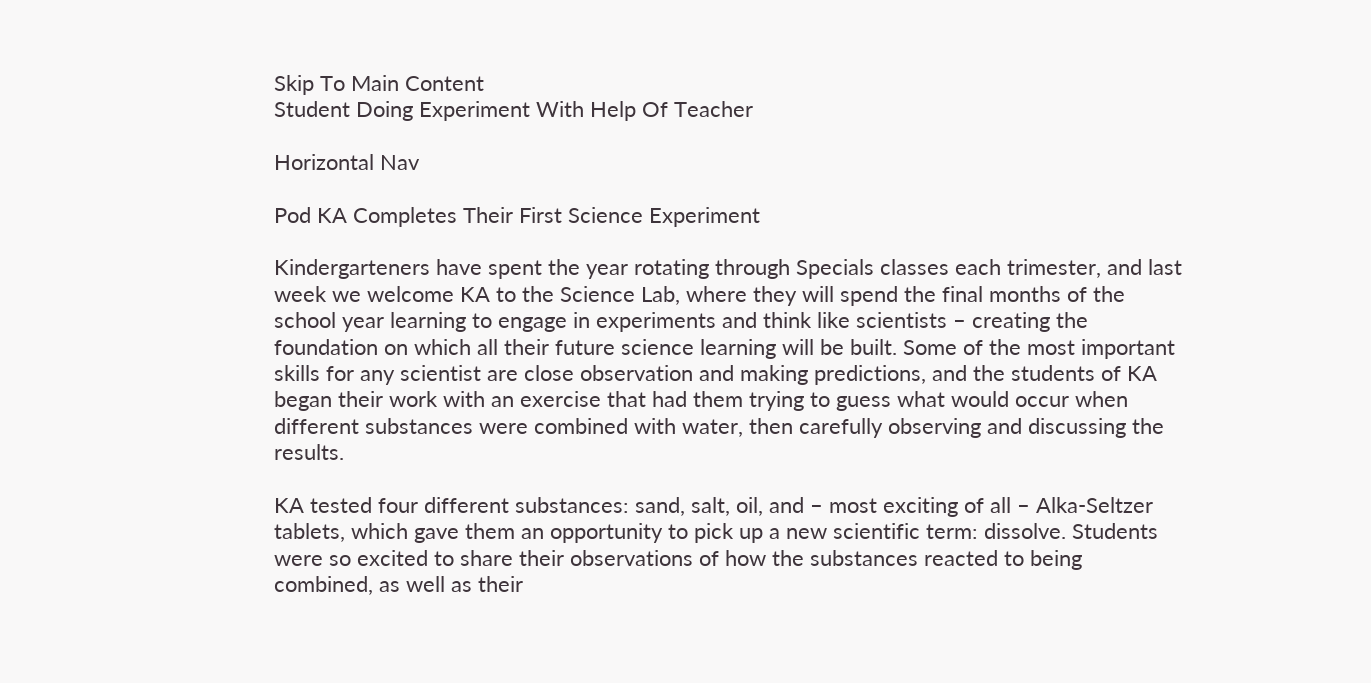Skip To Main Content
Student Doing Experiment With Help Of Teacher

Horizontal Nav

Pod KA Completes Their First Science Experiment

Kindergarteners have spent the year rotating through Specials classes each trimester, and last week we welcome KA to the Science Lab, where they will spend the final months of the school year learning to engage in experiments and think like scientists – creating the foundation on which all their future science learning will be built. Some of the most important skills for any scientist are close observation and making predictions, and the students of KA began their work with an exercise that had them trying to guess what would occur when different substances were combined with water, then carefully observing and discussing the results.

KA tested four different substances: sand, salt, oil, and – most exciting of all – Alka-Seltzer tablets, which gave them an opportunity to pick up a new scientific term: dissolve. Students were so excited to share their observations of how the substances reacted to being combined, as well as their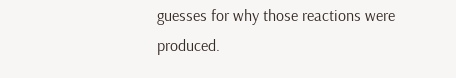guesses for why those reactions were produced.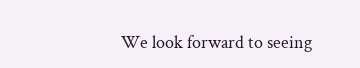We look forward to seeing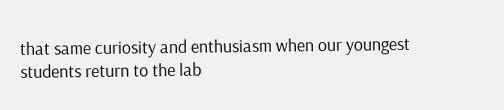that same curiosity and enthusiasm when our youngest students return to the lab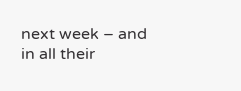next week – and in all their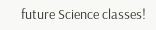future Science classes!